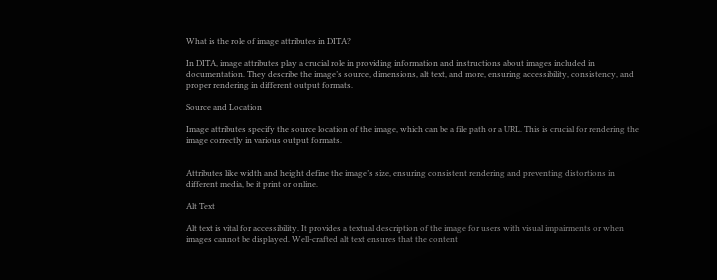What is the role of image attributes in DITA?

In DITA, image attributes play a crucial role in providing information and instructions about images included in documentation. They describe the image’s source, dimensions, alt text, and more, ensuring accessibility, consistency, and proper rendering in different output formats.

Source and Location

Image attributes specify the source location of the image, which can be a file path or a URL. This is crucial for rendering the image correctly in various output formats.


Attributes like width and height define the image’s size, ensuring consistent rendering and preventing distortions in different media, be it print or online.

Alt Text

Alt text is vital for accessibility. It provides a textual description of the image for users with visual impairments or when images cannot be displayed. Well-crafted alt text ensures that the content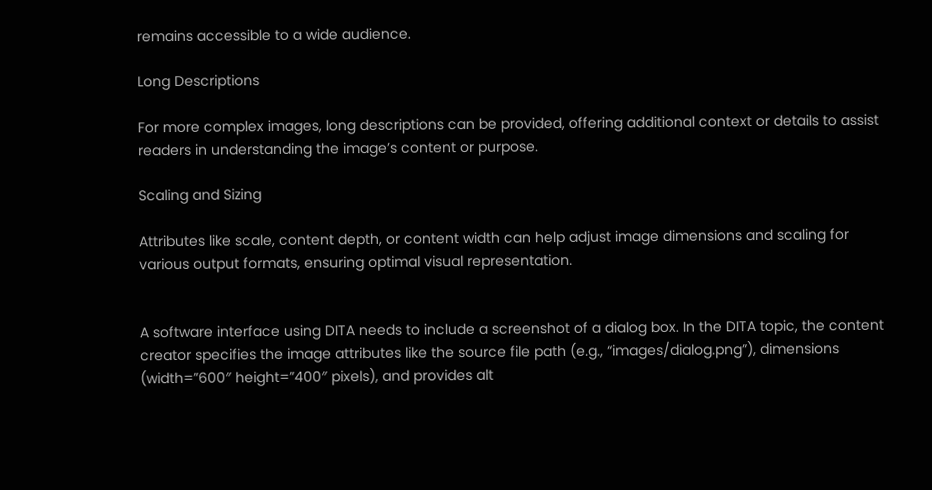remains accessible to a wide audience.

Long Descriptions

For more complex images, long descriptions can be provided, offering additional context or details to assist readers in understanding the image’s content or purpose.

Scaling and Sizing

Attributes like scale, content depth, or content width can help adjust image dimensions and scaling for various output formats, ensuring optimal visual representation.


A software interface using DITA needs to include a screenshot of a dialog box. In the DITA topic, the content creator specifies the image attributes like the source file path (e.g., “images/dialog.png”), dimensions (width=”600″ height=”400″ pixels), and provides alt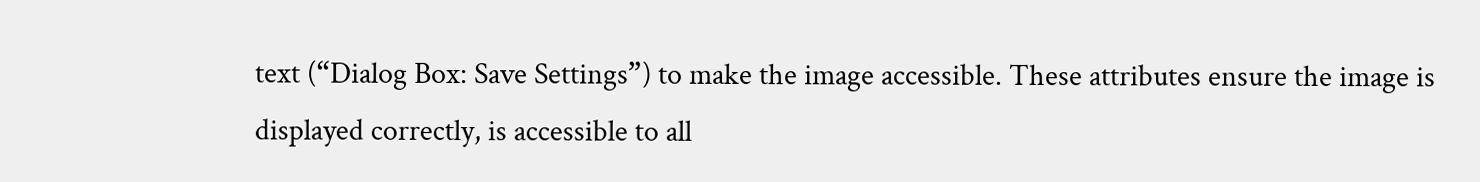text (“Dialog Box: Save Settings”) to make the image accessible. These attributes ensure the image is displayed correctly, is accessible to all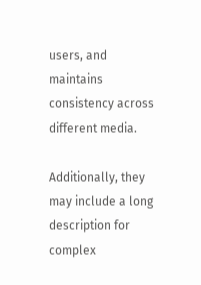users, and maintains consistency across different media.

Additionally, they may include a long description for complex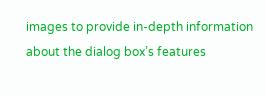images to provide in-depth information about the dialog box’s features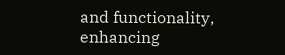and functionality, enhancing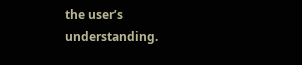the user’s understanding.